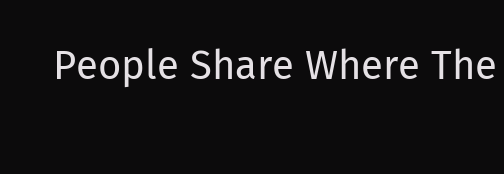People Share Where The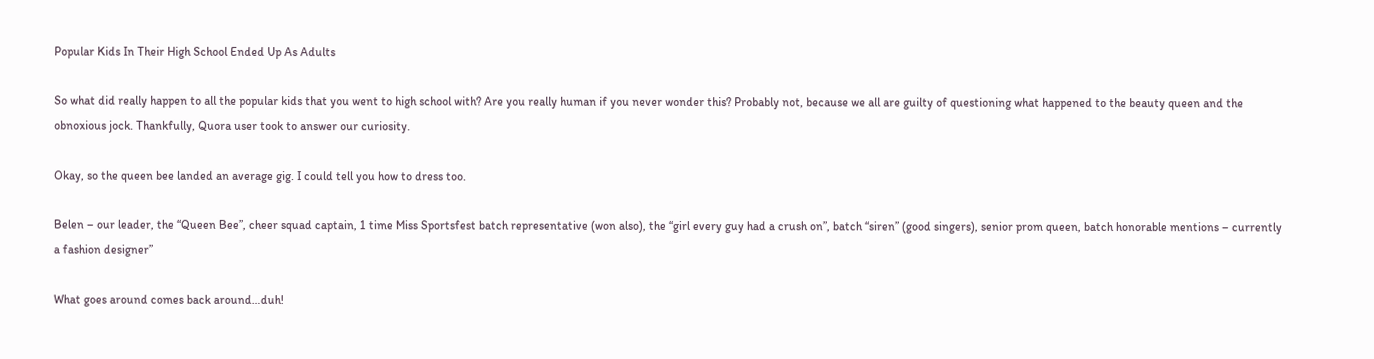Popular Kids In Their High School Ended Up As Adults

So what did really happen to all the popular kids that you went to high school with? Are you really human if you never wonder this? Probably not, because we all are guilty of questioning what happened to the beauty queen and the obnoxious jock. Thankfully, Quora user took to answer our curiosity.

Okay, so the queen bee landed an average gig. I could tell you how to dress too.

Belen – our leader, the “Queen Bee”, cheer squad captain, 1 time Miss Sportsfest batch representative (won also), the “girl every guy had a crush on”, batch “siren” (good singers), senior prom queen, batch honorable mentions – currently a fashion designer”

What goes around comes back around…duh!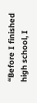“Before I finished high school, I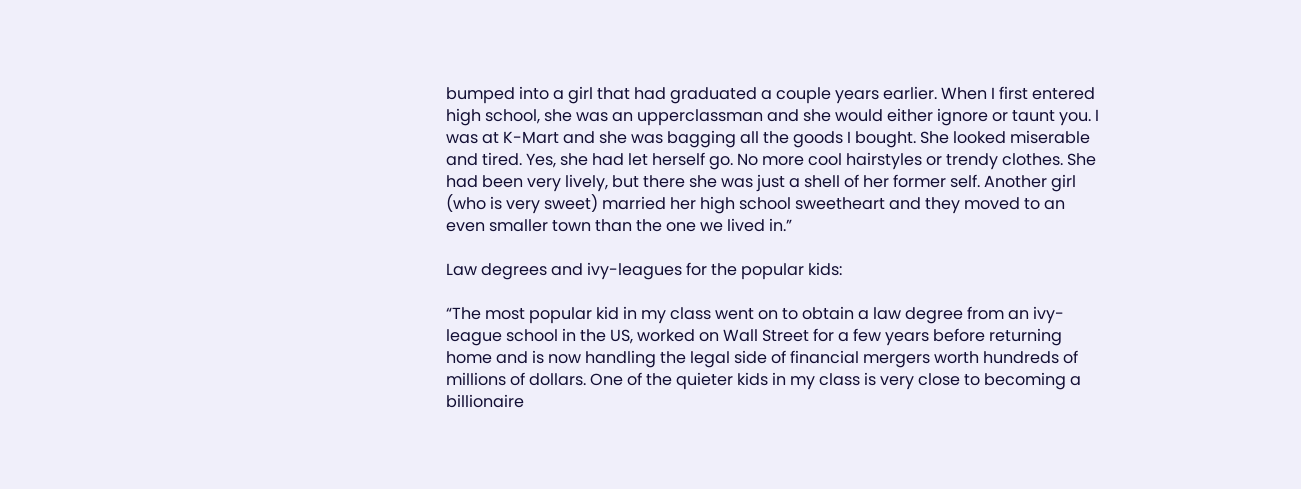bumped into a girl that had graduated a couple years earlier. When I first entered high school, she was an upperclassman and she would either ignore or taunt you. I was at K-Mart and she was bagging all the goods I bought. She looked miserable and tired. Yes, she had let herself go. No more cool hairstyles or trendy clothes. She had been very lively, but there she was just a shell of her former self. Another girl (who is very sweet) married her high school sweetheart and they moved to an even smaller town than the one we lived in.”

Law degrees and ivy-leagues for the popular kids:

“The most popular kid in my class went on to obtain a law degree from an ivy-league school in the US, worked on Wall Street for a few years before returning home and is now handling the legal side of financial mergers worth hundreds of millions of dollars. One of the quieter kids in my class is very close to becoming a billionaire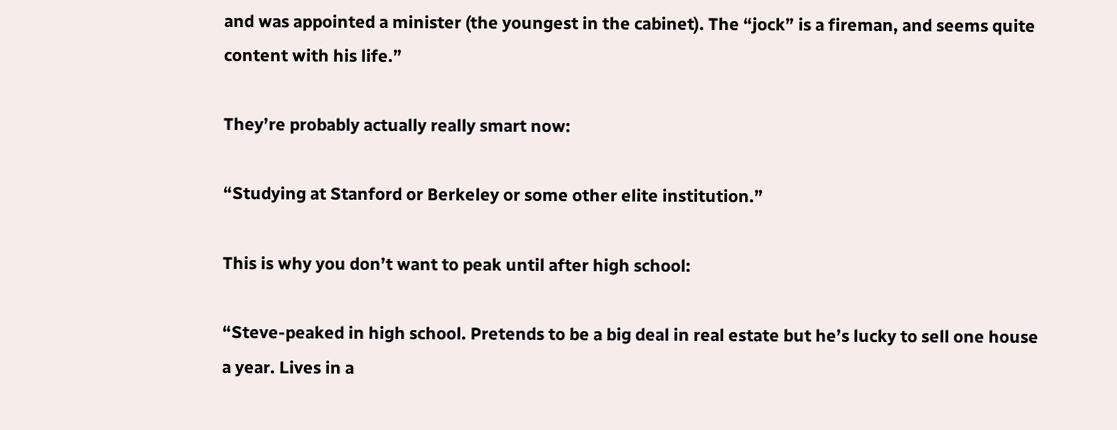and was appointed a minister (the youngest in the cabinet). The “jock” is a fireman, and seems quite content with his life.”

They’re probably actually really smart now:

“Studying at Stanford or Berkeley or some other elite institution.”

This is why you don’t want to peak until after high school:

“Steve-peaked in high school. Pretends to be a big deal in real estate but he’s lucky to sell one house a year. Lives in a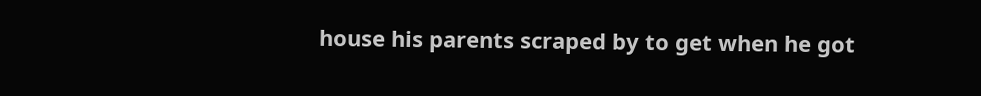house his parents scraped by to get when he got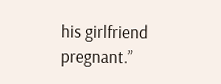his girlfriend pregnant.”